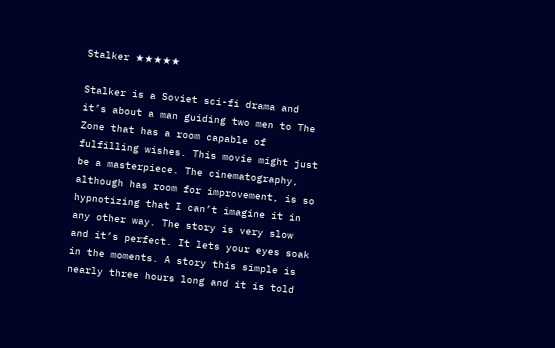Stalker ★★★★★

Stalker is a Soviet sci-fi drama and it’s about a man guiding two men to The Zone that has a room capable of fulfilling wishes. This movie might just be a masterpiece. The cinematography, although has room for improvement, is so hypnotizing that I can’t imagine it in any other way. The story is very slow and it’s perfect. It lets your eyes soak in the moments. A story this simple is nearly three hours long and it is told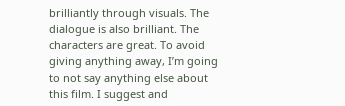brilliantly through visuals. The dialogue is also brilliant. The characters are great. To avoid giving anything away, I’m going to not say anything else about this film. I suggest and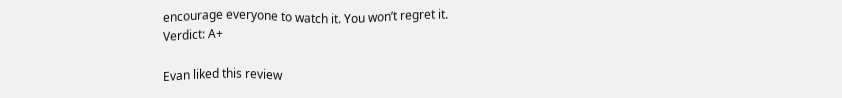encourage everyone to watch it. You won’t regret it.
Verdict: A+

Evan liked this review